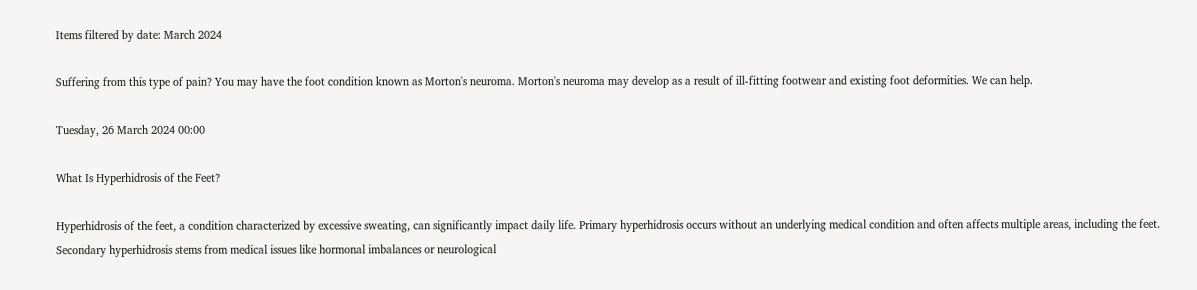Items filtered by date: March 2024

Suffering from this type of pain? You may have the foot condition known as Morton's neuroma. Morton's neuroma may develop as a result of ill-fitting footwear and existing foot deformities. We can help.

Tuesday, 26 March 2024 00:00

What Is Hyperhidrosis of the Feet?

Hyperhidrosis of the feet, a condition characterized by excessive sweating, can significantly impact daily life. Primary hyperhidrosis occurs without an underlying medical condition and often affects multiple areas, including the feet. Secondary hyperhidrosis stems from medical issues like hormonal imbalances or neurological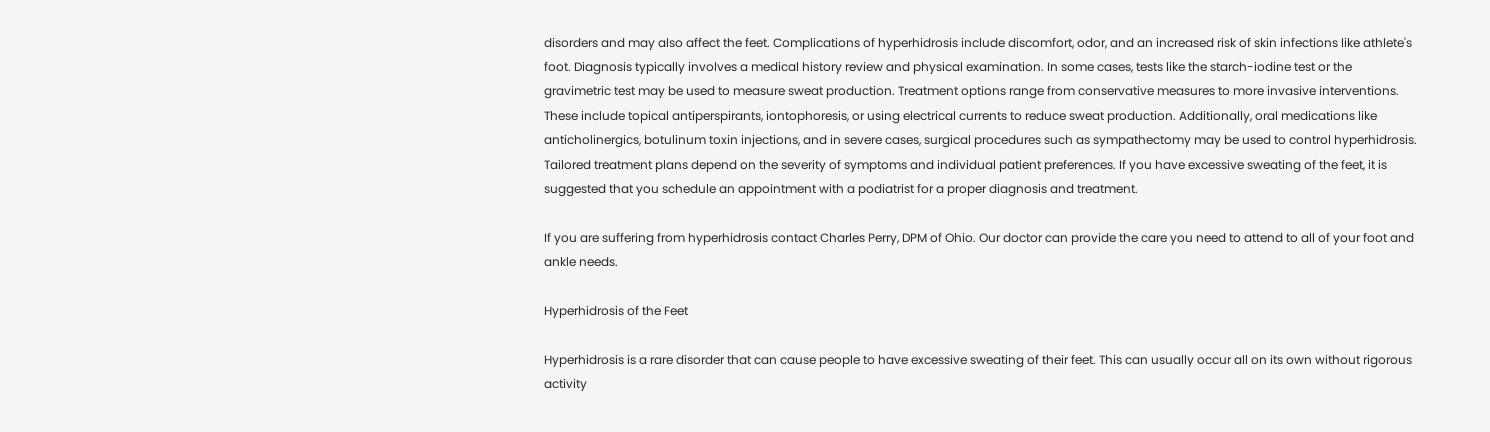disorders and may also affect the feet. Complications of hyperhidrosis include discomfort, odor, and an increased risk of skin infections like athlete's foot. Diagnosis typically involves a medical history review and physical examination. In some cases, tests like the starch-iodine test or the gravimetric test may be used to measure sweat production. Treatment options range from conservative measures to more invasive interventions. These include topical antiperspirants, iontophoresis, or using electrical currents to reduce sweat production. Additionally, oral medications like anticholinergics, botulinum toxin injections, and in severe cases, surgical procedures such as sympathectomy may be used to control hyperhidrosis. Tailored treatment plans depend on the severity of symptoms and individual patient preferences. If you have excessive sweating of the feet, it is suggested that you schedule an appointment with a podiatrist for a proper diagnosis and treatment.

If you are suffering from hyperhidrosis contact Charles Perry, DPM of Ohio. Our doctor can provide the care you need to attend to all of your foot and ankle needs.

Hyperhidrosis of the Feet

Hyperhidrosis is a rare disorder that can cause people to have excessive sweating of their feet. This can usually occur all on its own without rigorous activity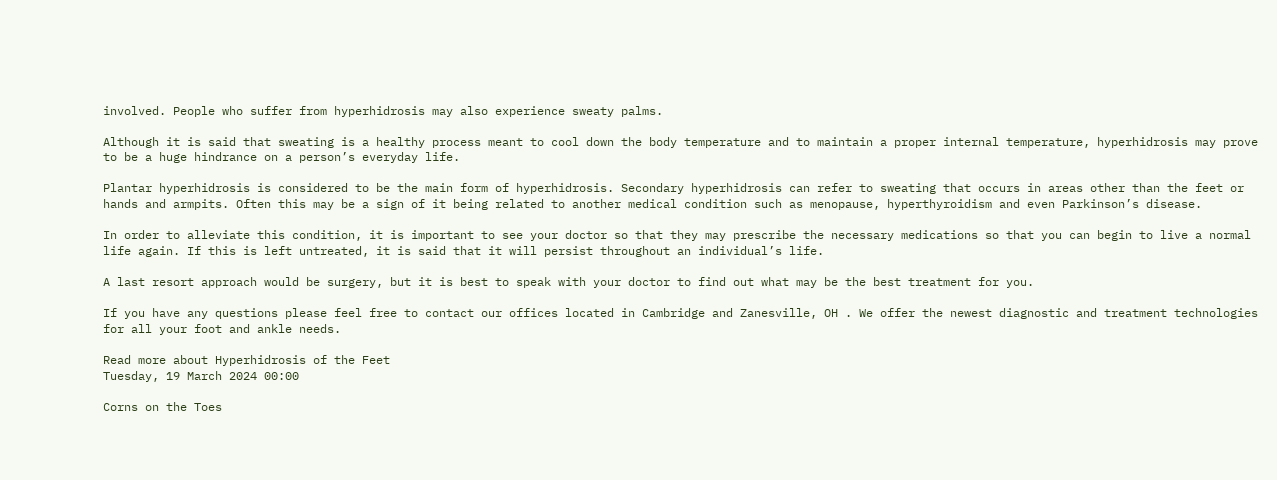involved. People who suffer from hyperhidrosis may also experience sweaty palms.

Although it is said that sweating is a healthy process meant to cool down the body temperature and to maintain a proper internal temperature, hyperhidrosis may prove to be a huge hindrance on a person’s everyday life.

Plantar hyperhidrosis is considered to be the main form of hyperhidrosis. Secondary hyperhidrosis can refer to sweating that occurs in areas other than the feet or hands and armpits. Often this may be a sign of it being related to another medical condition such as menopause, hyperthyroidism and even Parkinson’s disease.

In order to alleviate this condition, it is important to see your doctor so that they may prescribe the necessary medications so that you can begin to live a normal life again. If this is left untreated, it is said that it will persist throughout an individual’s life.

A last resort approach would be surgery, but it is best to speak with your doctor to find out what may be the best treatment for you.

If you have any questions please feel free to contact our offices located in Cambridge and Zanesville, OH . We offer the newest diagnostic and treatment technologies for all your foot and ankle needs.

Read more about Hyperhidrosis of the Feet
Tuesday, 19 March 2024 00:00

Corns on the Toes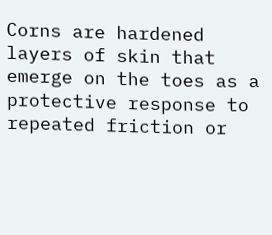Corns are hardened layers of skin that emerge on the toes as a protective response to repeated friction or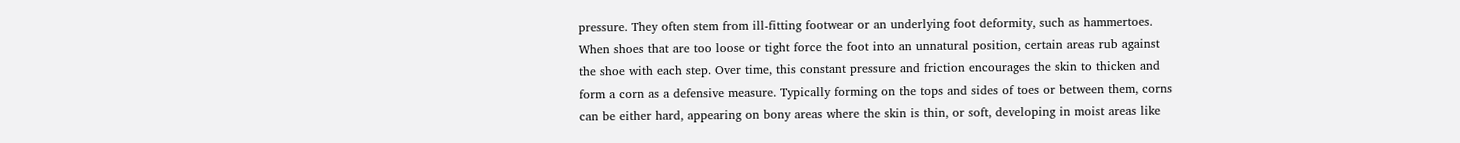pressure. They often stem from ill-fitting footwear or an underlying foot deformity, such as hammertoes. When shoes that are too loose or tight force the foot into an unnatural position, certain areas rub against the shoe with each step. Over time, this constant pressure and friction encourages the skin to thicken and form a corn as a defensive measure. Typically forming on the tops and sides of toes or between them, corns can be either hard, appearing on bony areas where the skin is thin, or soft, developing in moist areas like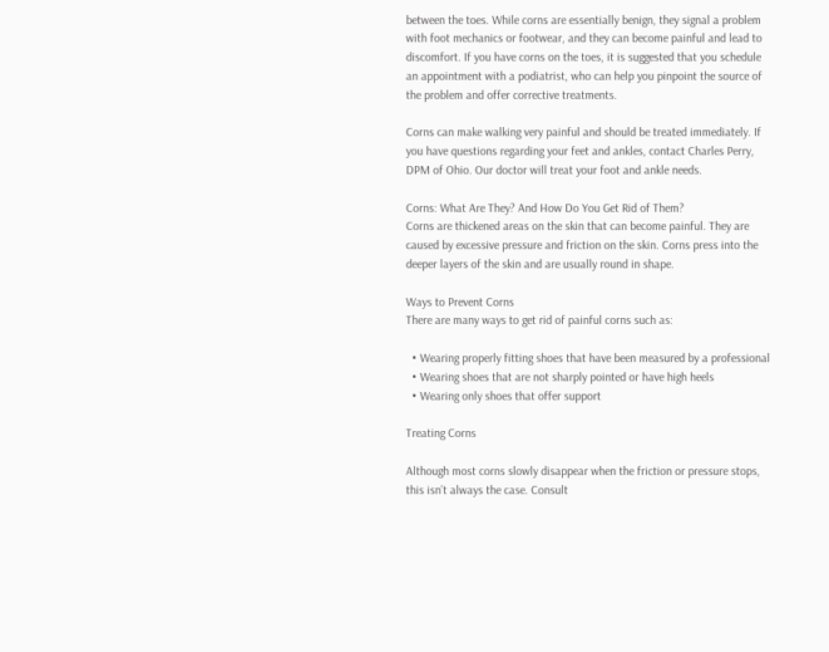between the toes. While corns are essentially benign, they signal a problem with foot mechanics or footwear, and they can become painful and lead to discomfort. If you have corns on the toes, it is suggested that you schedule an appointment with a podiatrist, who can help you pinpoint the source of the problem and offer corrective treatments.

Corns can make walking very painful and should be treated immediately. If you have questions regarding your feet and ankles, contact Charles Perry, DPM of Ohio. Our doctor will treat your foot and ankle needs.

Corns: What Are They? And How Do You Get Rid of Them?
Corns are thickened areas on the skin that can become painful. They are caused by excessive pressure and friction on the skin. Corns press into the deeper layers of the skin and are usually round in shape.

Ways to Prevent Corns
There are many ways to get rid of painful corns such as:

  • Wearing properly fitting shoes that have been measured by a professional
  • Wearing shoes that are not sharply pointed or have high heels
  • Wearing only shoes that offer support

Treating Corns

Although most corns slowly disappear when the friction or pressure stops, this isn’t always the case. Consult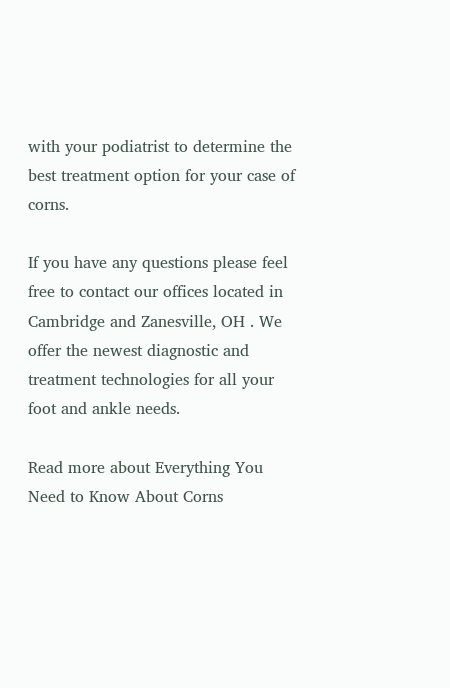with your podiatrist to determine the best treatment option for your case of corns.

If you have any questions please feel free to contact our offices located in Cambridge and Zanesville, OH . We offer the newest diagnostic and treatment technologies for all your foot and ankle needs.

Read more about Everything You Need to Know About Corns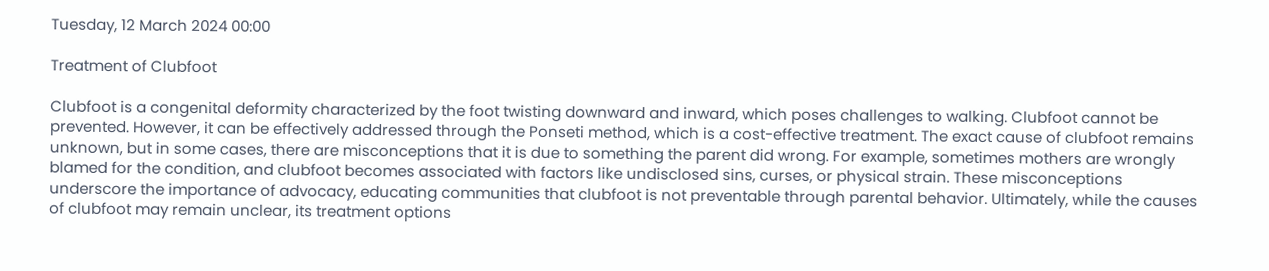Tuesday, 12 March 2024 00:00

Treatment of Clubfoot

Clubfoot is a congenital deformity characterized by the foot twisting downward and inward, which poses challenges to walking. Clubfoot cannot be prevented. However, it can be effectively addressed through the Ponseti method, which is a cost-effective treatment. The exact cause of clubfoot remains unknown, but in some cases, there are misconceptions that it is due to something the parent did wrong. For example, sometimes mothers are wrongly blamed for the condition, and clubfoot becomes associated with factors like undisclosed sins, curses, or physical strain. These misconceptions underscore the importance of advocacy, educating communities that clubfoot is not preventable through parental behavior. Ultimately, while the causes of clubfoot may remain unclear, its treatment options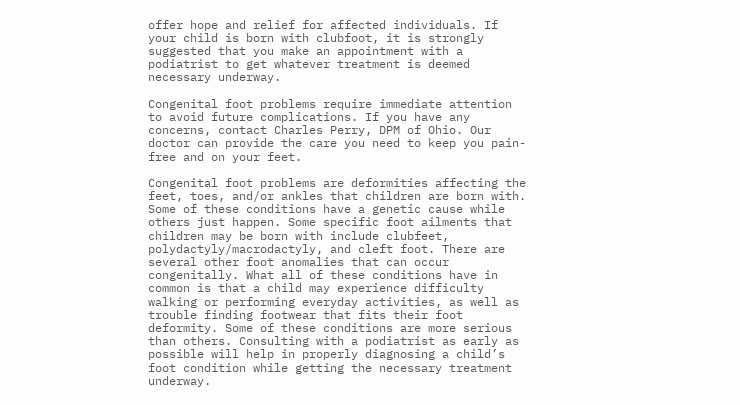offer hope and relief for affected individuals. If your child is born with clubfoot, it is strongly suggested that you make an appointment with a podiatrist to get whatever treatment is deemed necessary underway.

Congenital foot problems require immediate attention to avoid future complications. If you have any concerns, contact Charles Perry, DPM of Ohio. Our doctor can provide the care you need to keep you pain-free and on your feet.

Congenital foot problems are deformities affecting the feet, toes, and/or ankles that children are born with. Some of these conditions have a genetic cause while others just happen. Some specific foot ailments that children may be born with include clubfeet, polydactyly/macrodactyly, and cleft foot. There are several other foot anomalies that can occur congenitally. What all of these conditions have in common is that a child may experience difficulty walking or performing everyday activities, as well as trouble finding footwear that fits their foot deformity. Some of these conditions are more serious than others. Consulting with a podiatrist as early as possible will help in properly diagnosing a child’s foot condition while getting the necessary treatment underway.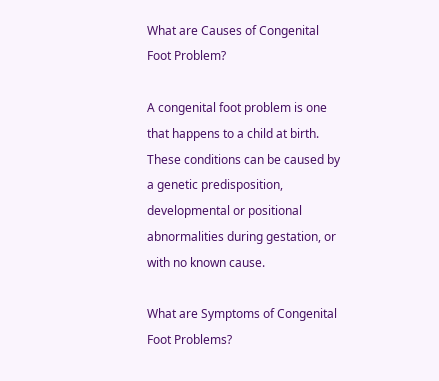What are Causes of Congenital Foot Problem?

A congenital foot problem is one that happens to a child at birth. These conditions can be caused by a genetic predisposition, developmental or positional abnormalities during gestation, or with no known cause.

What are Symptoms of Congenital Foot Problems?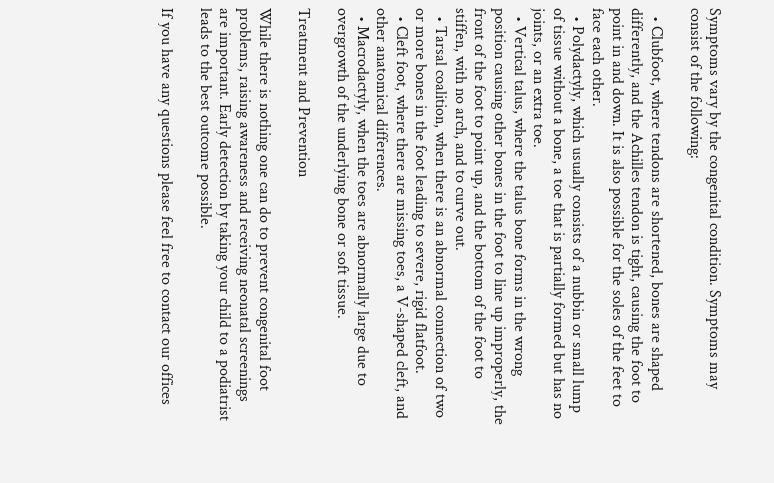Symptoms vary by the congenital condition. Symptoms may consist of the following:

  • Clubfoot, where tendons are shortened, bones are shaped differently, and the Achilles tendon is tight, causing the foot to point in and down. It is also possible for the soles of the feet to face each other.
  • Polydactyly, which usually consists of a nubbin or small lump of tissue without a bone, a toe that is partially formed but has no joints, or an extra toe.
  • Vertical talus, where the talus bone forms in the wrong position causing other bones in the foot to line up improperly, the front of the foot to point up, and the bottom of the foot to stiffen, with no arch, and to curve out.
  • Tarsal coalition, when there is an abnormal connection of two or more bones in the foot leading to severe, rigid flatfoot.
  • Cleft foot, where there are missing toes, a V-shaped cleft, and other anatomical differences.
  • Macrodactyly, when the toes are abnormally large due to overgrowth of the underlying bone or soft tissue.

Treatment and Prevention

While there is nothing one can do to prevent congenital foot problems, raising awareness and receiving neonatal screenings are important. Early detection by taking your child to a podiatrist leads to the best outcome possible.

If you have any questions please feel free to contact our offices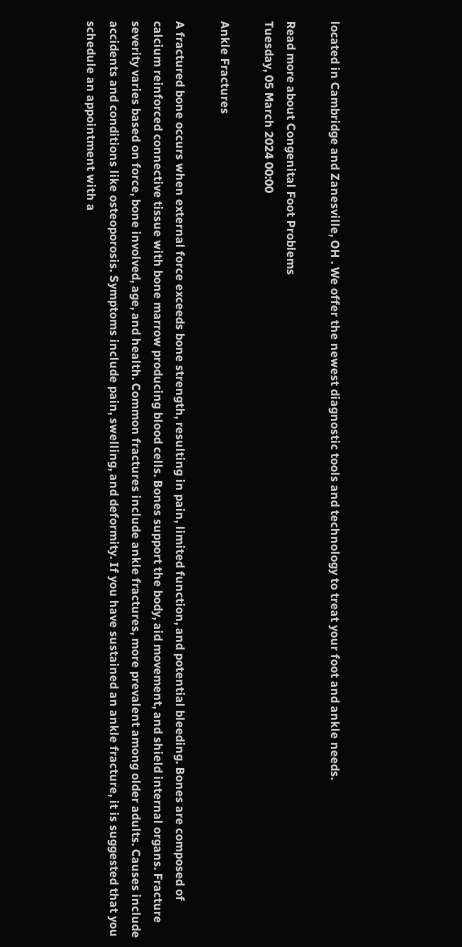located in Cambridge and Zanesville, OH . We offer the newest diagnostic tools and technology to treat your foot and ankle needs.

Read more about Congenital Foot Problems
Tuesday, 05 March 2024 00:00

Ankle Fractures

A fractured bone occurs when external force exceeds bone strength, resulting in pain, limited function, and potential bleeding. Bones are composed of calcium reinforced connective tissue with bone marrow producing blood cells. Bones support the body, aid movement, and shield internal organs. Fracture severity varies based on force, bone involved, age, and health. Common fractures include ankle fractures, more prevalent among older adults. Causes include accidents and conditions like osteoporosis. Symptoms include pain, swelling, and deformity. If you have sustained an ankle fracture, it is suggested that you schedule an appointment with a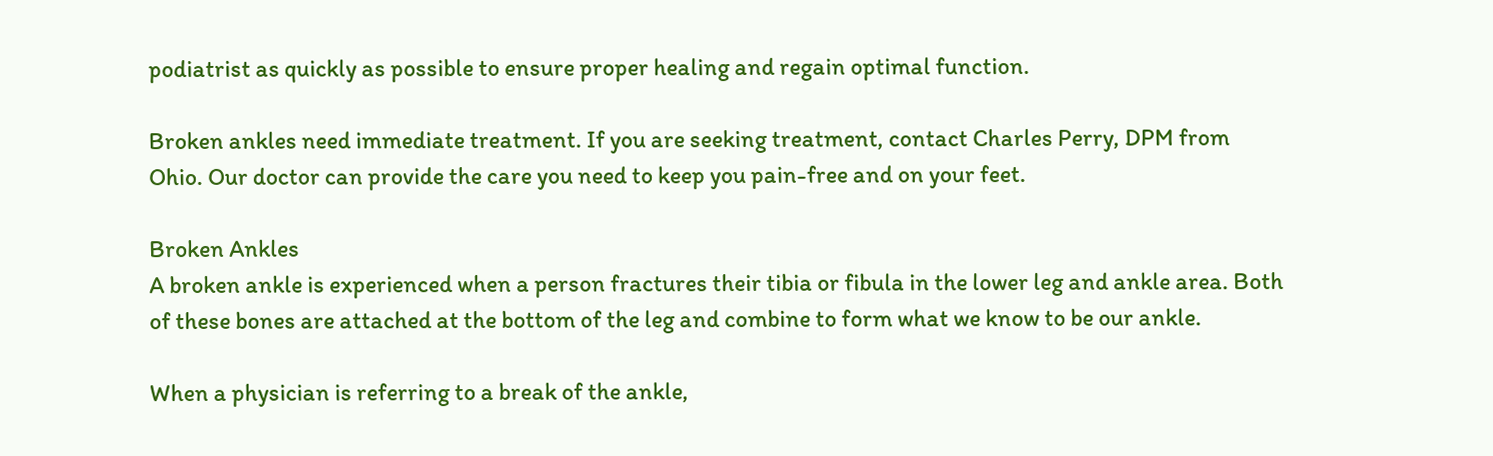podiatrist as quickly as possible to ensure proper healing and regain optimal function.

Broken ankles need immediate treatment. If you are seeking treatment, contact Charles Perry, DPM from Ohio. Our doctor can provide the care you need to keep you pain-free and on your feet.

Broken Ankles
A broken ankle is experienced when a person fractures their tibia or fibula in the lower leg and ankle area. Both of these bones are attached at the bottom of the leg and combine to form what we know to be our ankle.

When a physician is referring to a break of the ankle,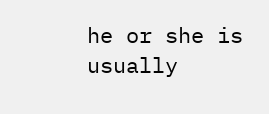he or she is usually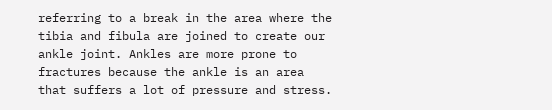referring to a break in the area where the tibia and fibula are joined to create our ankle joint. Ankles are more prone to fractures because the ankle is an area that suffers a lot of pressure and stress.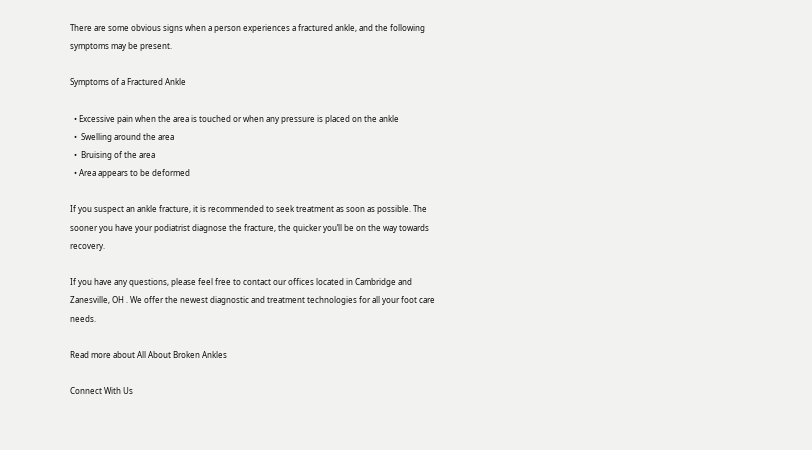There are some obvious signs when a person experiences a fractured ankle, and the following symptoms may be present.

Symptoms of a Fractured Ankle

  • Excessive pain when the area is touched or when any pressure is placed on the ankle
  •  Swelling around the area
  •  Bruising of the area
  • Area appears to be deformed

If you suspect an ankle fracture, it is recommended to seek treatment as soon as possible. The sooner you have your podiatrist diagnose the fracture, the quicker you’ll be on the way towards recovery.

If you have any questions, please feel free to contact our offices located in Cambridge and Zanesville, OH . We offer the newest diagnostic and treatment technologies for all your foot care needs.

Read more about All About Broken Ankles

Connect With Us